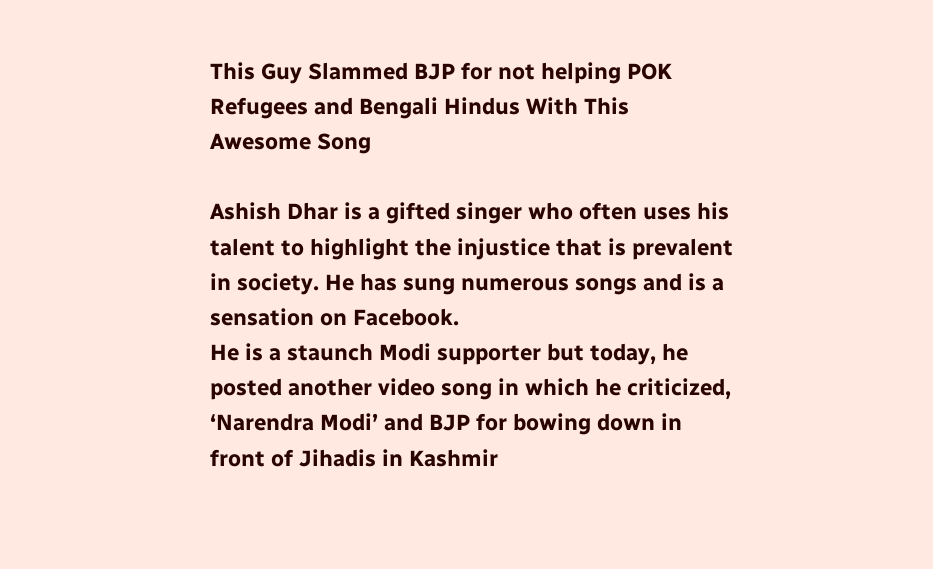This Guy Slammed BJP for not helping POK Refugees and Bengali Hindus With This Awesome Song

Ashish Dhar is a gifted singer who often uses his talent to highlight the injustice that is prevalent in society. He has sung numerous songs and is a sensation on Facebook.
He is a staunch Modi supporter but today, he posted another video song in which he criticized, ‘Narendra Modi’ and BJP for bowing down in front of Jihadis in Kashmir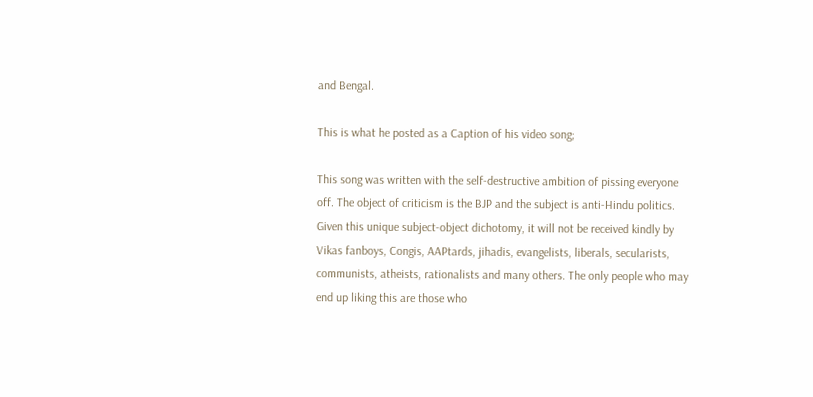and Bengal.

This is what he posted as a Caption of his video song;

This song was written with the self-destructive ambition of pissing everyone off. The object of criticism is the BJP and the subject is anti-Hindu politics. Given this unique subject-object dichotomy, it will not be received kindly by Vikas fanboys, Congis, AAPtards, jihadis, evangelists, liberals, secularists, communists, atheists, rationalists and many others. The only people who may end up liking this are those who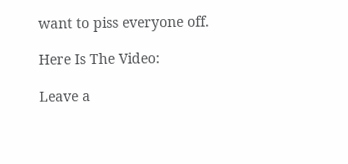want to piss everyone off.

Here Is The Video:

Leave a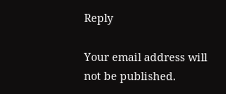Reply

Your email address will not be published.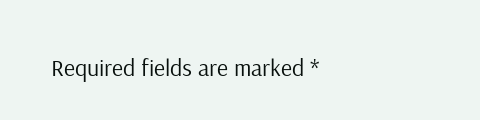Required fields are marked *